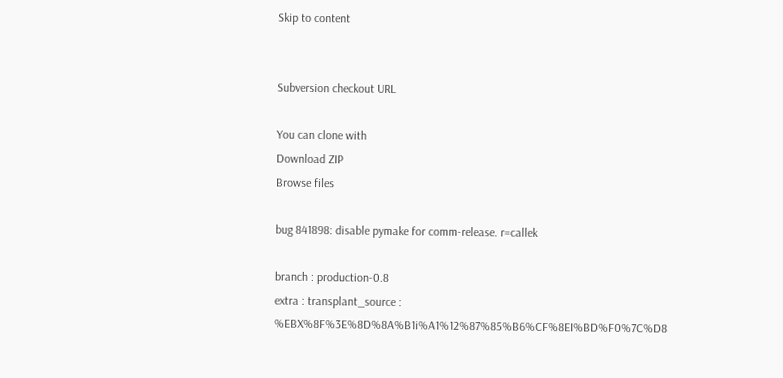Skip to content


Subversion checkout URL

You can clone with
Download ZIP
Browse files

bug 841898: disable pymake for comm-release. r=callek

branch : production-0.8
extra : transplant_source : %EBX%8F%3E%8D%8A%B1i%A1%12%87%85%B6%CF%8EI%BD%F0%7C%D8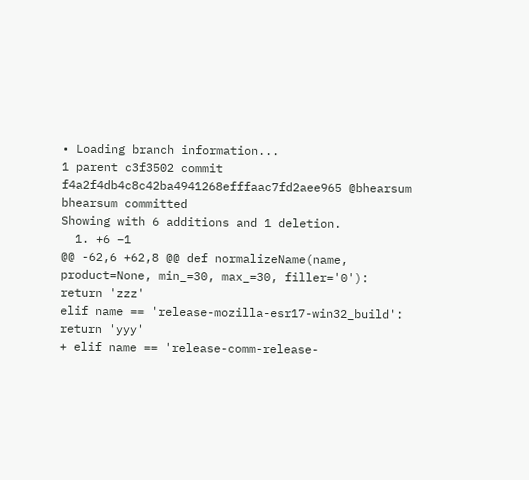• Loading branch information...
1 parent c3f3502 commit f4a2f4db4c8c42ba4941268efffaac7fd2aee965 @bhearsum bhearsum committed
Showing with 6 additions and 1 deletion.
  1. +6 −1
@@ -62,6 +62,8 @@ def normalizeName(name, product=None, min_=30, max_=30, filler='0'):
return 'zzz'
elif name == 'release-mozilla-esr17-win32_build':
return 'yyy'
+ elif name == 'release-comm-release-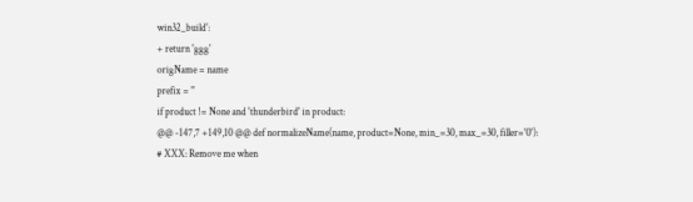win32_build':
+ return 'ggg'
origName = name
prefix = ''
if product != None and 'thunderbird' in product:
@@ -147,7 +149,10 @@ def normalizeName(name, product=None, min_=30, max_=30, filler='0'):
# XXX: Remove me when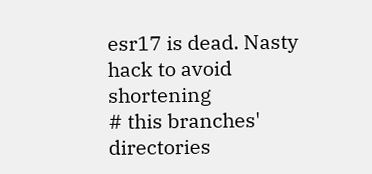esr17 is dead. Nasty hack to avoid shortening
# this branches' directories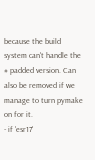because the build system can't handle the
# padded version. Can also be removed if we manage to turn pymake on for it.
- if 'esr17'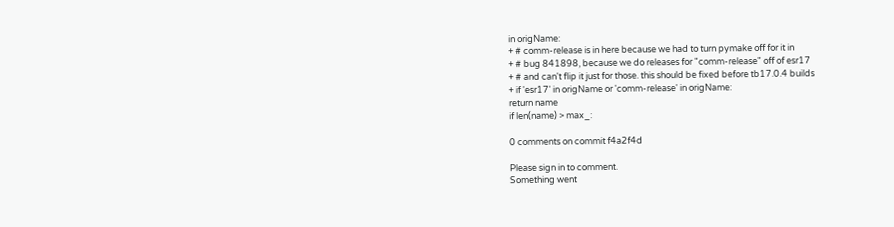in origName:
+ # comm-release is in here because we had to turn pymake off for it in
+ # bug 841898, because we do releases for "comm-release" off of esr17
+ # and can't flip it just for those. this should be fixed before tb17.0.4 builds
+ if 'esr17' in origName or 'comm-release' in origName:
return name
if len(name) > max_:

0 comments on commit f4a2f4d

Please sign in to comment.
Something went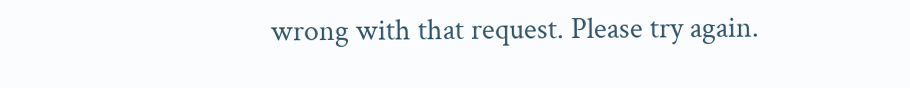wrong with that request. Please try again.